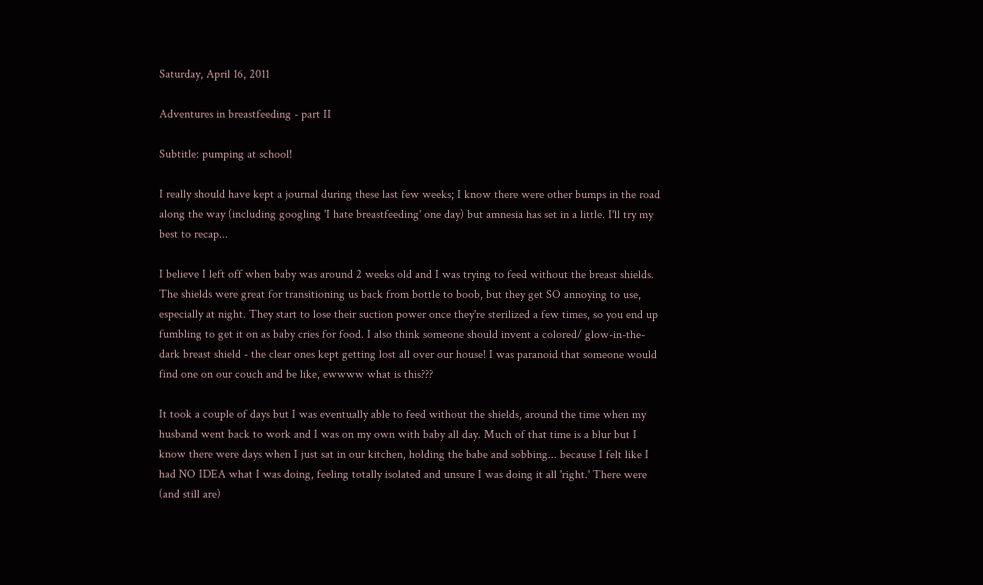Saturday, April 16, 2011

Adventures in breastfeeding - part II

Subtitle: pumping at school!

I really should have kept a journal during these last few weeks; I know there were other bumps in the road along the way (including googling 'I hate breastfeeding' one day) but amnesia has set in a little. I'll try my best to recap...

I believe I left off when baby was around 2 weeks old and I was trying to feed without the breast shields. The shields were great for transitioning us back from bottle to boob, but they get SO annoying to use, especially at night. They start to lose their suction power once they're sterilized a few times, so you end up fumbling to get it on as baby cries for food. I also think someone should invent a colored/ glow-in-the-dark breast shield - the clear ones kept getting lost all over our house! I was paranoid that someone would find one on our couch and be like, ewwww what is this???

It took a couple of days but I was eventually able to feed without the shields, around the time when my husband went back to work and I was on my own with baby all day. Much of that time is a blur but I know there were days when I just sat in our kitchen, holding the babe and sobbing... because I felt like I had NO IDEA what I was doing, feeling totally isolated and unsure I was doing it all 'right.' There were (and still are)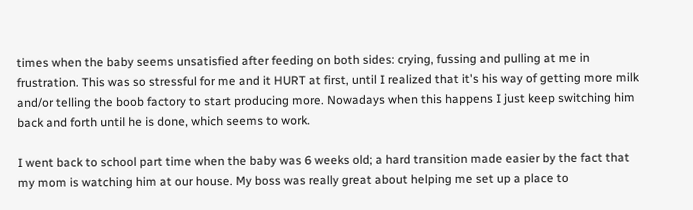times when the baby seems unsatisfied after feeding on both sides: crying, fussing and pulling at me in frustration. This was so stressful for me and it HURT at first, until I realized that it's his way of getting more milk and/or telling the boob factory to start producing more. Nowadays when this happens I just keep switching him back and forth until he is done, which seems to work.

I went back to school part time when the baby was 6 weeks old; a hard transition made easier by the fact that my mom is watching him at our house. My boss was really great about helping me set up a place to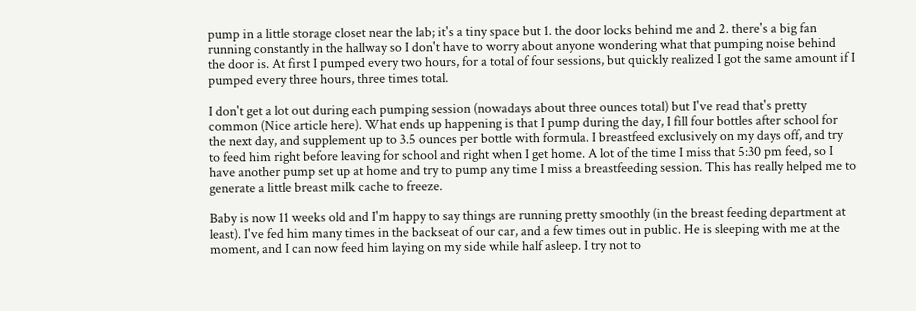pump in a little storage closet near the lab; it's a tiny space but 1. the door locks behind me and 2. there's a big fan running constantly in the hallway so I don't have to worry about anyone wondering what that pumping noise behind the door is. At first I pumped every two hours, for a total of four sessions, but quickly realized I got the same amount if I pumped every three hours, three times total.

I don't get a lot out during each pumping session (nowadays about three ounces total) but I've read that's pretty common (Nice article here). What ends up happening is that I pump during the day, I fill four bottles after school for the next day, and supplement up to 3.5 ounces per bottle with formula. I breastfeed exclusively on my days off, and try to feed him right before leaving for school and right when I get home. A lot of the time I miss that 5:30 pm feed, so I have another pump set up at home and try to pump any time I miss a breastfeeding session. This has really helped me to generate a little breast milk cache to freeze.

Baby is now 11 weeks old and I'm happy to say things are running pretty smoothly (in the breast feeding department at least). I've fed him many times in the backseat of our car, and a few times out in public. He is sleeping with me at the moment, and I can now feed him laying on my side while half asleep. I try not to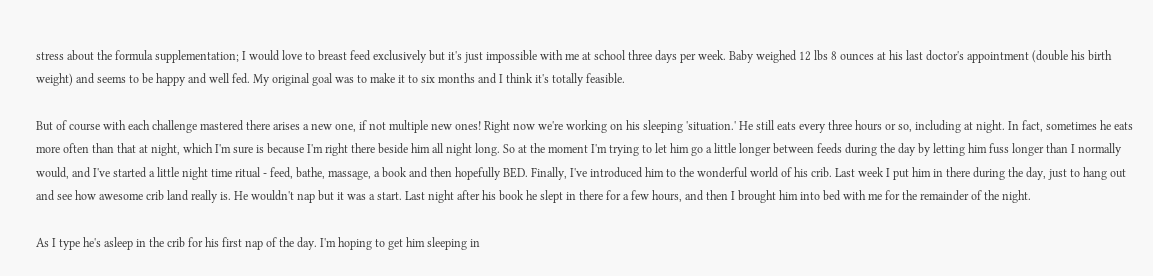stress about the formula supplementation; I would love to breast feed exclusively but it's just impossible with me at school three days per week. Baby weighed 12 lbs 8 ounces at his last doctor's appointment (double his birth weight) and seems to be happy and well fed. My original goal was to make it to six months and I think it's totally feasible.

But of course with each challenge mastered there arises a new one, if not multiple new ones! Right now we're working on his sleeping 'situation.' He still eats every three hours or so, including at night. In fact, sometimes he eats more often than that at night, which I'm sure is because I'm right there beside him all night long. So at the moment I'm trying to let him go a little longer between feeds during the day by letting him fuss longer than I normally would, and I've started a little night time ritual - feed, bathe, massage, a book and then hopefully BED. Finally, I've introduced him to the wonderful world of his crib. Last week I put him in there during the day, just to hang out and see how awesome crib land really is. He wouldn't nap but it was a start. Last night after his book he slept in there for a few hours, and then I brought him into bed with me for the remainder of the night.

As I type he's asleep in the crib for his first nap of the day. I'm hoping to get him sleeping in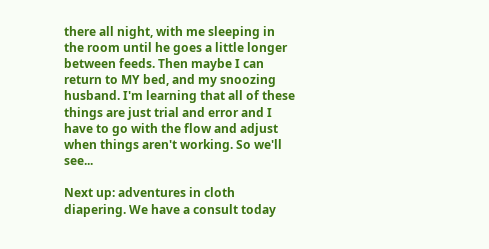there all night, with me sleeping in the room until he goes a little longer between feeds. Then maybe I can return to MY bed, and my snoozing husband. I'm learning that all of these things are just trial and error and I have to go with the flow and adjust when things aren't working. So we'll see...

Next up: adventures in cloth diapering. We have a consult today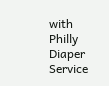with Philly Diaper Service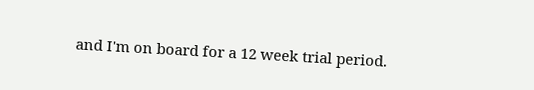and I'm on board for a 12 week trial period.